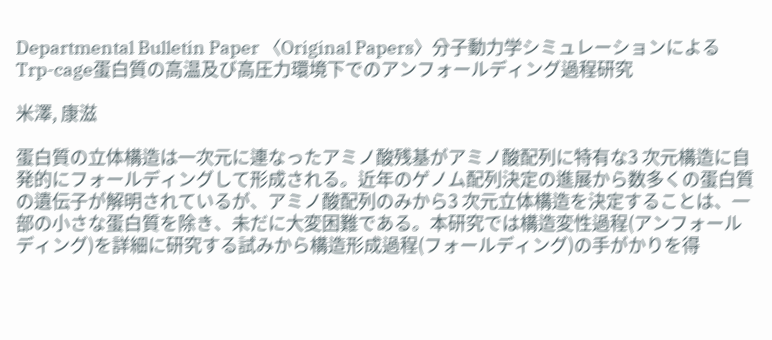Departmental Bulletin Paper 〈Original Papers〉分子動力学シミュレーションによるTrp-cage蛋白質の高温及び高圧力環境下でのアンフォールディング過程研究

米澤, 康滋

蛋白質の立体構造は一次元に連なったアミノ酸残基がアミノ酸配列に特有な3 次元構造に自発的にフォールディングして形成される。近年のゲノム配列決定の進展から数多くの蛋白質の遺伝子が解明されているが、アミノ酸配列のみから3 次元立体構造を決定することは、一部の小さな蛋白質を除き、未だに大変困難である。本研究では構造変性過程(アンフォールディング)を詳細に研究する試みから構造形成過程(フォールディング)の手がかりを得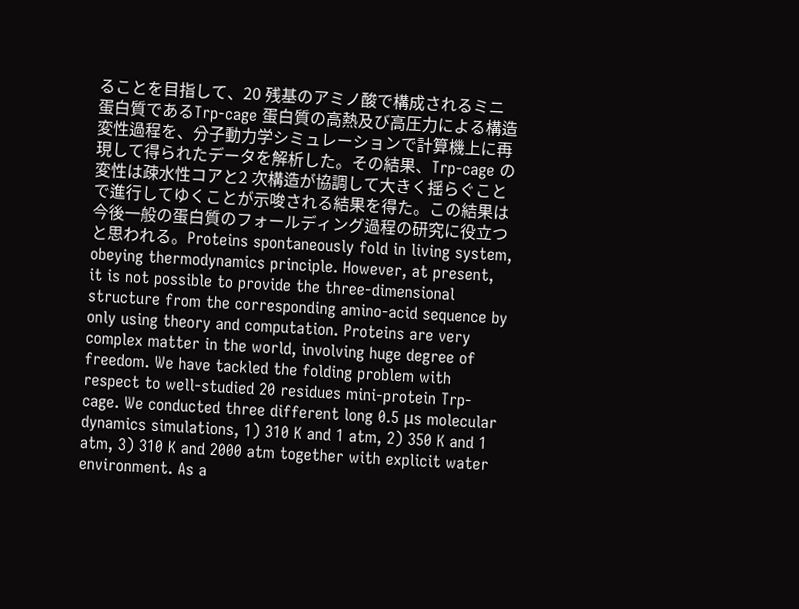ることを目指して、20 残基のアミノ酸で構成されるミニ蛋白質であるTrp-cage 蛋白質の高熱及び高圧力による構造変性過程を、分子動力学シミュレーションで計算機上に再現して得られたデータを解析した。その結果、Trp-cage の変性は疎水性コアと2 次構造が協調して大きく揺らぐことで進行してゆくことが示唆される結果を得た。この結果は今後一般の蛋白質のフォールディング過程の研究に役立つと思われる。Proteins spontaneously fold in living system, obeying thermodynamics principle. However, at present, it is not possible to provide the three-dimensional structure from the corresponding amino-acid sequence by only using theory and computation. Proteins are very complex matter in the world, involving huge degree of freedom. We have tackled the folding problem with respect to well-studied 20 residues mini-protein Trp-cage. We conducted three different long 0.5 μs molecular dynamics simulations, 1) 310 K and 1 atm, 2) 350 K and 1 atm, 3) 310 K and 2000 atm together with explicit water environment. As a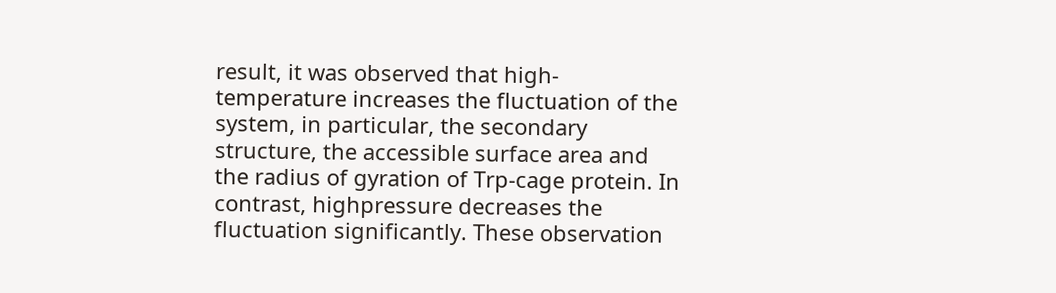result, it was observed that high-temperature increases the fluctuation of the system, in particular, the secondary structure, the accessible surface area and the radius of gyration of Trp-cage protein. In contrast, highpressure decreases the fluctuation significantly. These observation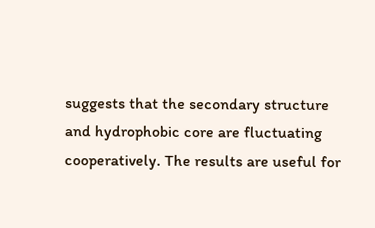suggests that the secondary structure and hydrophobic core are fluctuating cooperatively. The results are useful for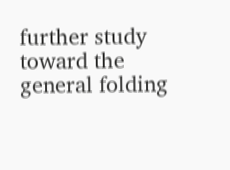further study toward the general folding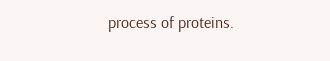process of proteins.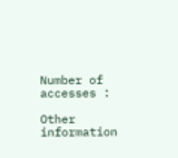Number of accesses :

Other information